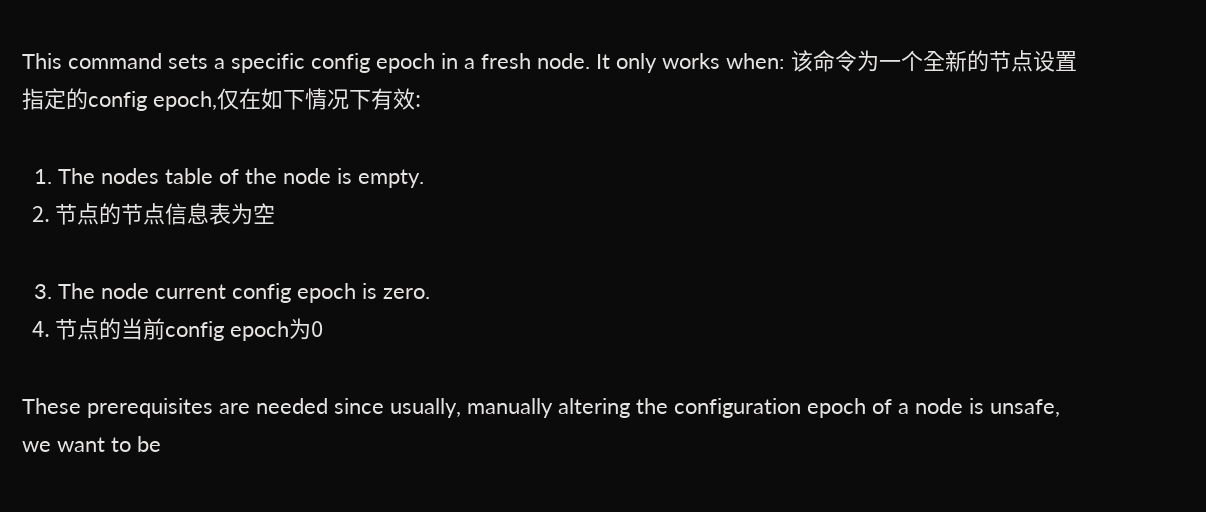This command sets a specific config epoch in a fresh node. It only works when: 该命令为一个全新的节点设置指定的config epoch,仅在如下情况下有效:

  1. The nodes table of the node is empty.
  2. 节点的节点信息表为空

  3. The node current config epoch is zero.
  4. 节点的当前config epoch为0

These prerequisites are needed since usually, manually altering the configuration epoch of a node is unsafe, we want to be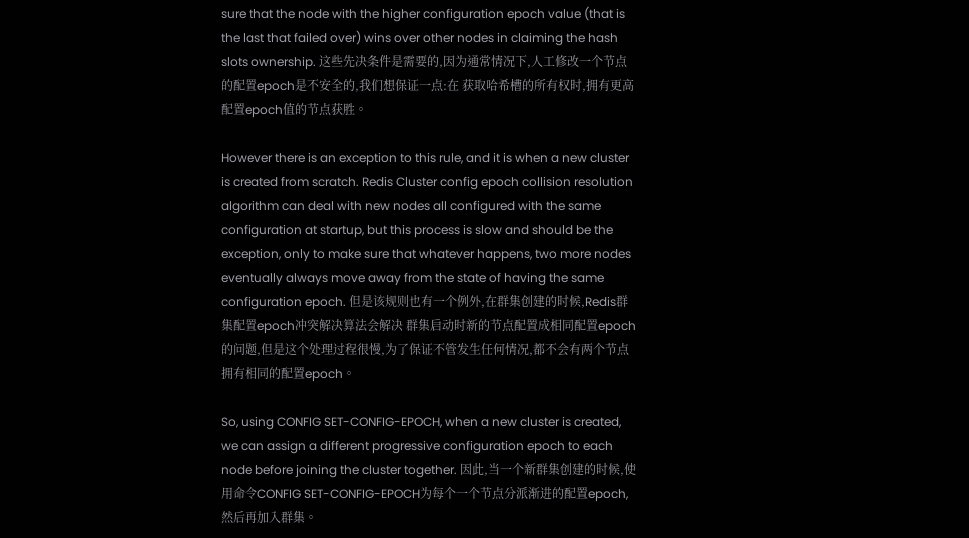sure that the node with the higher configuration epoch value (that is the last that failed over) wins over other nodes in claiming the hash slots ownership. 这些先决条件是需要的,因为通常情况下,人工修改一个节点的配置epoch是不安全的,我们想保证一点:在 获取哈希槽的所有权时,拥有更高配置epoch值的节点获胜。

However there is an exception to this rule, and it is when a new cluster is created from scratch. Redis Cluster config epoch collision resolution algorithm can deal with new nodes all configured with the same configuration at startup, but this process is slow and should be the exception, only to make sure that whatever happens, two more nodes eventually always move away from the state of having the same configuration epoch. 但是该规则也有一个例外,在群集创建的时候,Redis群集配置epoch冲突解决算法会解决 群集启动时新的节点配置成相同配置epoch的问题,但是这个处理过程很慢,为了保证不管发生任何情况,都不会有两个节点拥有相同的配置epoch。

So, using CONFIG SET-CONFIG-EPOCH, when a new cluster is created, we can assign a different progressive configuration epoch to each node before joining the cluster together. 因此,当一个新群集创建的时候,使用命令CONFIG SET-CONFIG-EPOCH为每个一个节点分派渐进的配置epoch,然后再加入群集。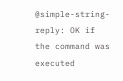@simple-string-reply: OK if the command was executed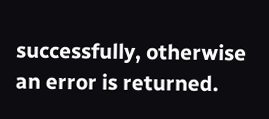successfully, otherwise an error is returned.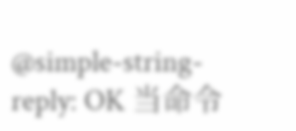@simple-string-reply: OK 当命令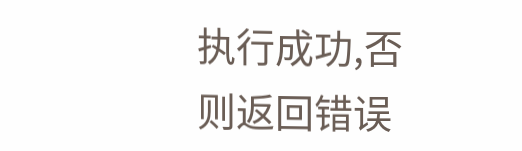执行成功,否则返回错误